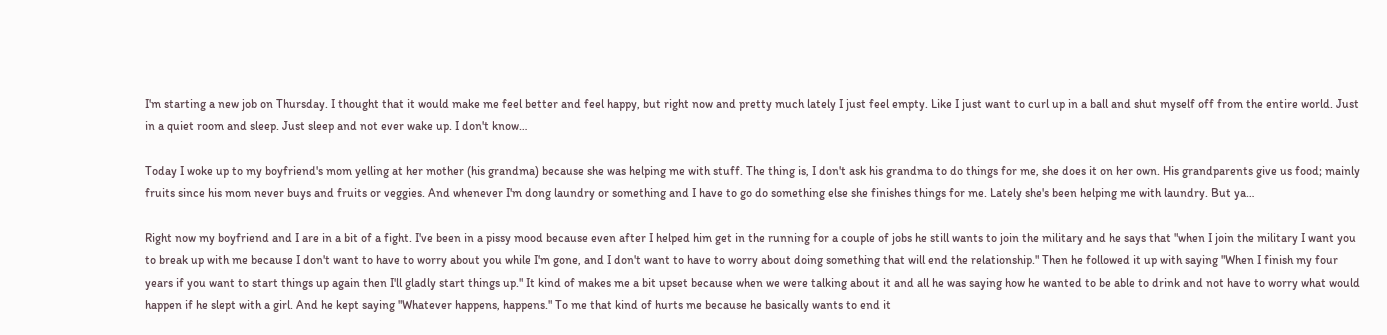I'm starting a new job on Thursday. I thought that it would make me feel better and feel happy, but right now and pretty much lately I just feel empty. Like I just want to curl up in a ball and shut myself off from the entire world. Just in a quiet room and sleep. Just sleep and not ever wake up. I don't know…

Today I woke up to my boyfriend's mom yelling at her mother (his grandma) because she was helping me with stuff. The thing is, I don't ask his grandma to do things for me, she does it on her own. His grandparents give us food; mainly fruits since his mom never buys and fruits or veggies. And whenever I'm dong laundry or something and I have to go do something else she finishes things for me. Lately she's been helping me with laundry. But ya…

Right now my boyfriend and I are in a bit of a fight. I've been in a pissy mood because even after I helped him get in the running for a couple of jobs he still wants to join the military and he says that "when I join the military I want you to break up with me because I don't want to have to worry about you while I'm gone, and I don't want to have to worry about doing something that will end the relationship." Then he followed it up with saying "When I finish my four years if you want to start things up again then I'll gladly start things up." It kind of makes me a bit upset because when we were talking about it and all he was saying how he wanted to be able to drink and not have to worry what would happen if he slept with a girl. And he kept saying "Whatever happens, happens." To me that kind of hurts me because he basically wants to end it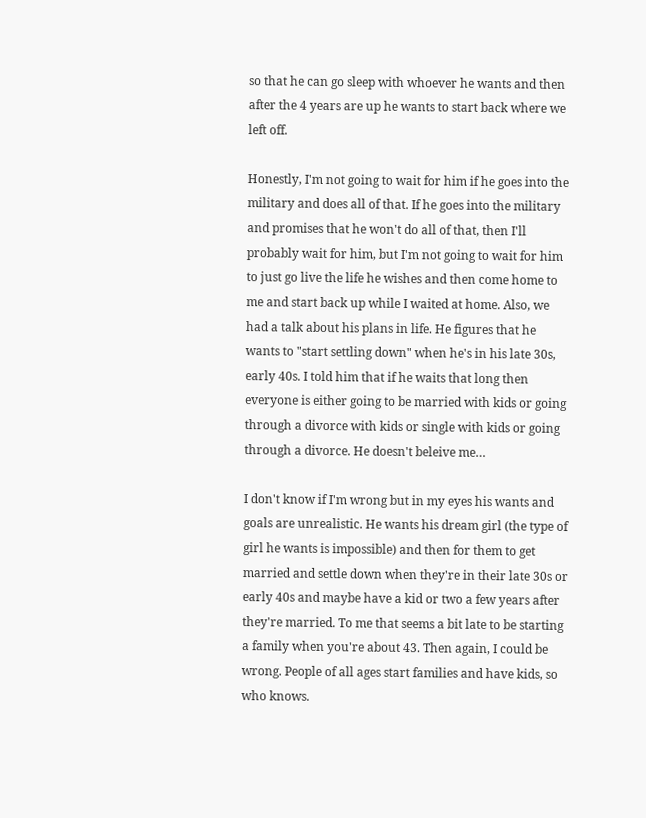so that he can go sleep with whoever he wants and then after the 4 years are up he wants to start back where we left off.

Honestly, I'm not going to wait for him if he goes into the military and does all of that. If he goes into the military and promises that he won't do all of that, then I'll probably wait for him, but I'm not going to wait for him to just go live the life he wishes and then come home to me and start back up while I waited at home. Also, we had a talk about his plans in life. He figures that he wants to "start settling down" when he's in his late 30s, early 40s. I told him that if he waits that long then everyone is either going to be married with kids or going through a divorce with kids or single with kids or going through a divorce. He doesn't beleive me…

I don't know if I'm wrong but in my eyes his wants and goals are unrealistic. He wants his dream girl (the type of girl he wants is impossible) and then for them to get married and settle down when they're in their late 30s or early 40s and maybe have a kid or two a few years after they're married. To me that seems a bit late to be starting a family when you're about 43. Then again, I could be wrong. People of all ages start families and have kids, so who knows.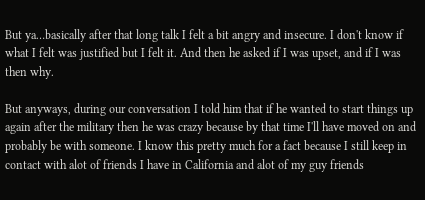But ya…basically after that long talk I felt a bit angry and insecure. I don't know if what I felt was justified but I felt it. And then he asked if I was upset, and if I was then why.

But anyways, during our conversation I told him that if he wanted to start things up again after the military then he was crazy because by that time I'll have moved on and probably be with someone. I know this pretty much for a fact because I still keep in contact with alot of friends I have in California and alot of my guy friends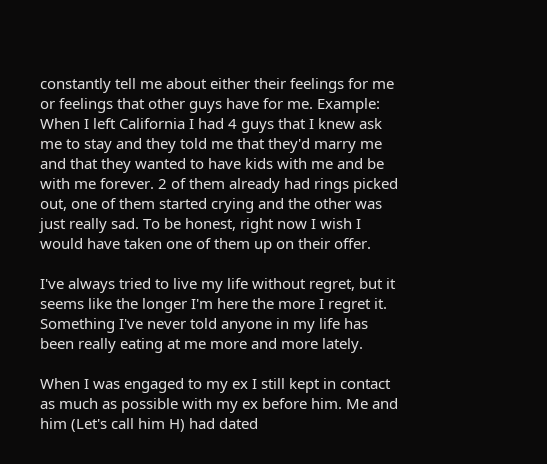constantly tell me about either their feelings for me or feelings that other guys have for me. Example: When I left California I had 4 guys that I knew ask me to stay and they told me that they'd marry me and that they wanted to have kids with me and be with me forever. 2 of them already had rings picked out, one of them started crying and the other was just really sad. To be honest, right now I wish I would have taken one of them up on their offer.

I've always tried to live my life without regret, but it seems like the longer I'm here the more I regret it. Something I've never told anyone in my life has been really eating at me more and more lately.

When I was engaged to my ex I still kept in contact as much as possible with my ex before him. Me and him (Let's call him H) had dated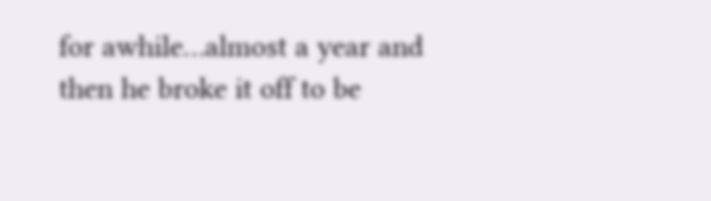for awhile…almost a year and then he broke it off to be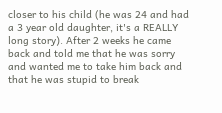closer to his child (he was 24 and had a 3 year old daughter, it's a REALLY long story). After 2 weeks he came back and told me that he was sorry and wanted me to take him back and that he was stupid to break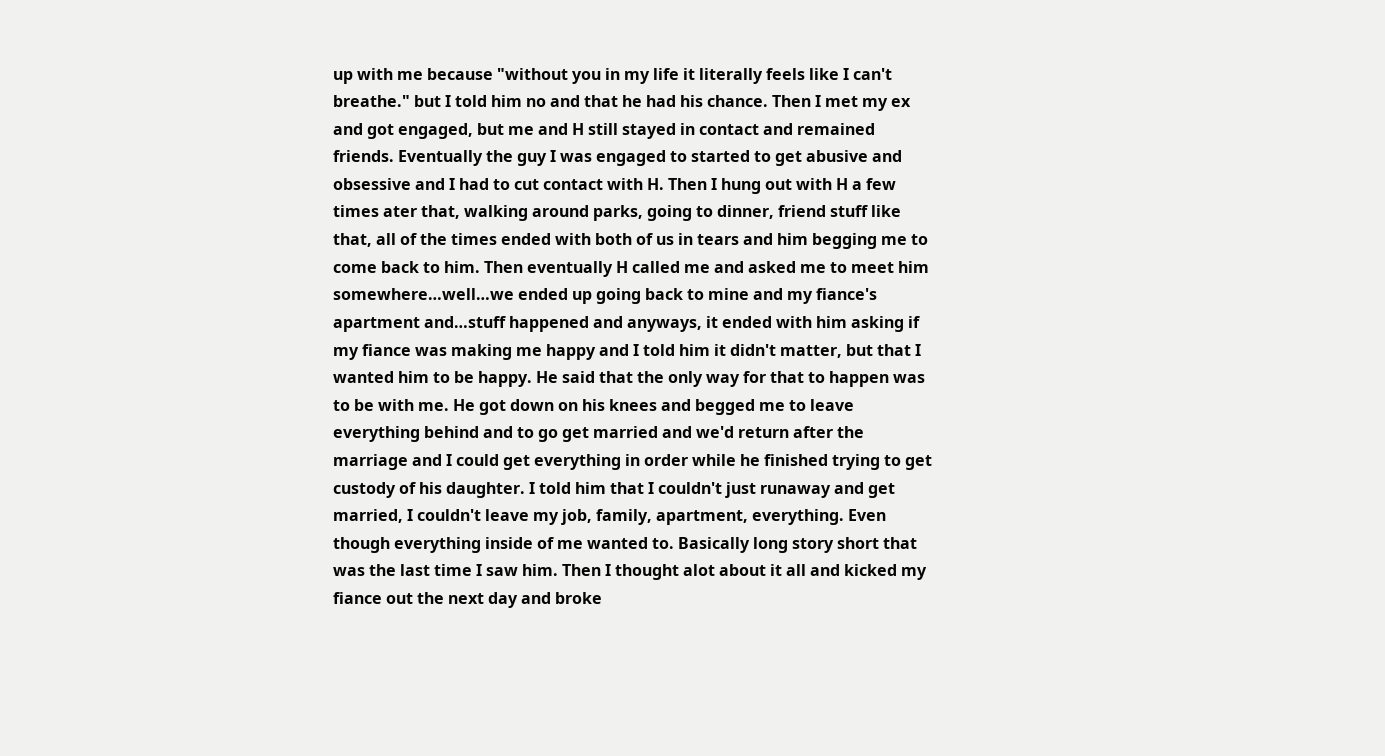up with me because "without you in my life it literally feels like I can't breathe." but I told him no and that he had his chance. Then I met my ex and got engaged, but me and H still stayed in contact and remained friends. Eventually the guy I was engaged to started to get abusive and obsessive and I had to cut contact with H. Then I hung out with H a few times ater that, walking around parks, going to dinner, friend stuff like that, all of the times ended with both of us in tears and him begging me to come back to him. Then eventually H called me and asked me to meet him somewhere…well…we ended up going back to mine and my fiance's apartment and…stuff happened and anyways, it ended with him asking if my fiance was making me happy and I told him it didn't matter, but that I wanted him to be happy. He said that the only way for that to happen was to be with me. He got down on his knees and begged me to leave everything behind and to go get married and we'd return after the marriage and I could get everything in order while he finished trying to get custody of his daughter. I told him that I couldn't just runaway and get married, I couldn't leave my job, family, apartment, everything. Even though everything inside of me wanted to. Basically long story short that was the last time I saw him. Then I thought alot about it all and kicked my fiance out the next day and broke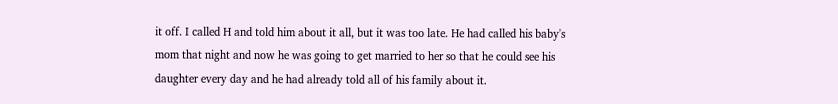it off. I called H and told him about it all, but it was too late. He had called his baby's mom that night and now he was going to get married to her so that he could see his daughter every day and he had already told all of his family about it.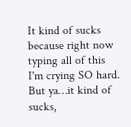It kind of sucks because right now typing all of this I'm crying SO hard. But ya…it kind of sucks,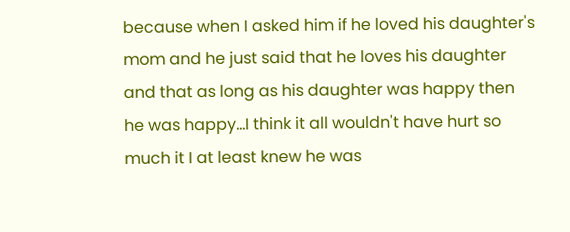because when I asked him if he loved his daughter's mom and he just said that he loves his daughter and that as long as his daughter was happy then he was happy…I think it all wouldn't have hurt so much it I at least knew he was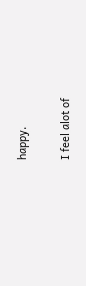happy.

I feel alot of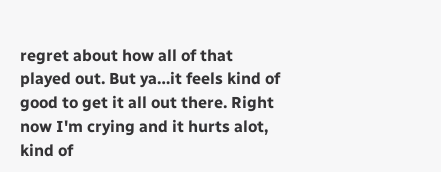regret about how all of that played out. But ya…it feels kind of good to get it all out there. Right now I'm crying and it hurts alot, kind of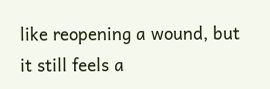like reopening a wound, but it still feels a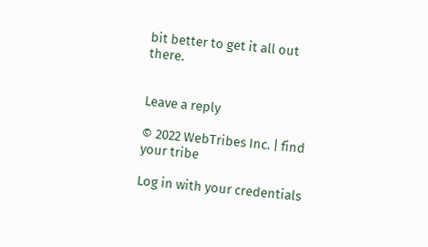bit better to get it all out there.


Leave a reply

© 2022 WebTribes Inc. | find your tribe

Log in with your credentials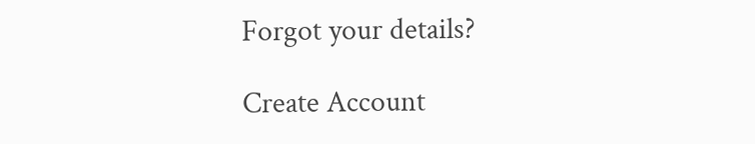Forgot your details?

Create Account